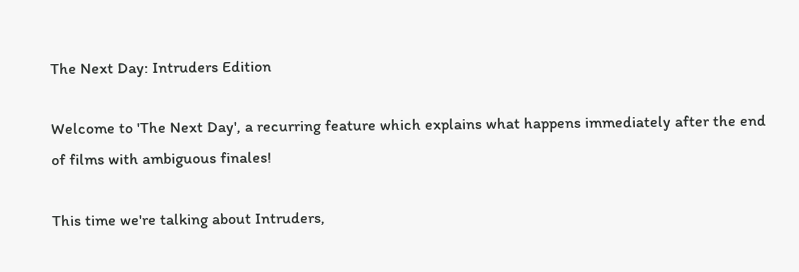The Next Day: Intruders Edition

Welcome to 'The Next Day', a recurring feature which explains what happens immediately after the end of films with ambiguous finales!

This time we're talking about Intruders,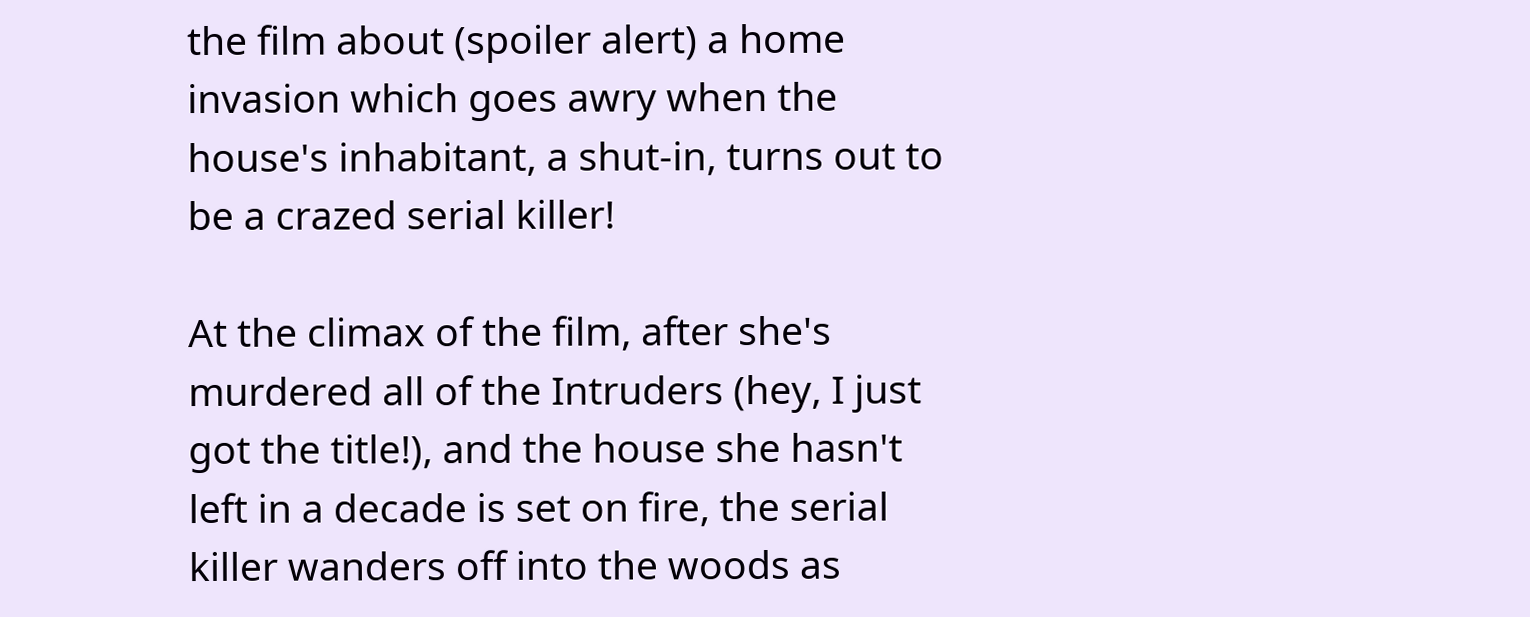the film about (spoiler alert) a home invasion which goes awry when the house's inhabitant, a shut-in, turns out to be a crazed serial killer!

At the climax of the film, after she's murdered all of the Intruders (hey, I just got the title!), and the house she hasn't left in a decade is set on fire, the serial killer wanders off into the woods as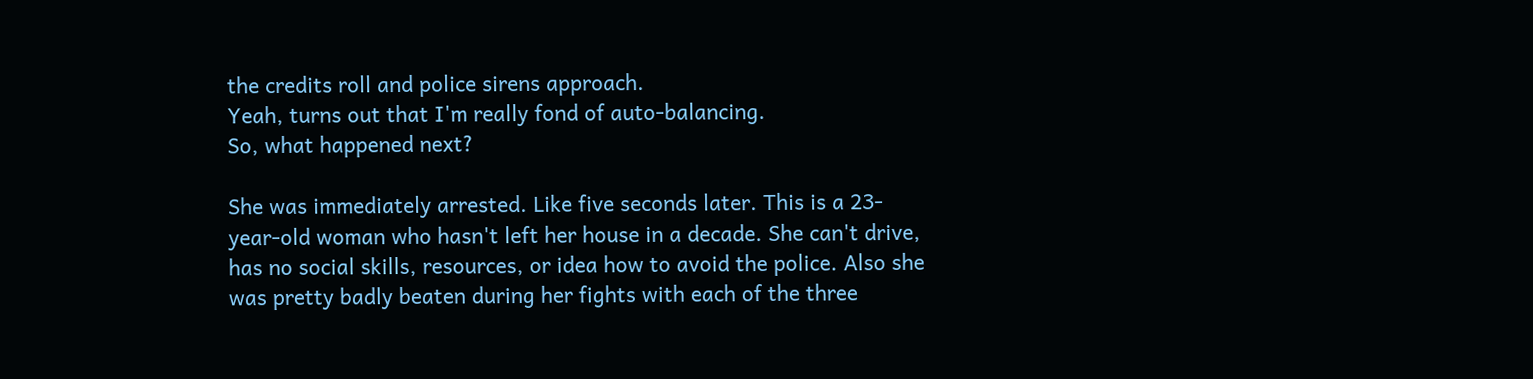the credits roll and police sirens approach.
Yeah, turns out that I'm really fond of auto-balancing.
So, what happened next?

She was immediately arrested. Like five seconds later. This is a 23-year-old woman who hasn't left her house in a decade. She can't drive, has no social skills, resources, or idea how to avoid the police. Also she was pretty badly beaten during her fights with each of the three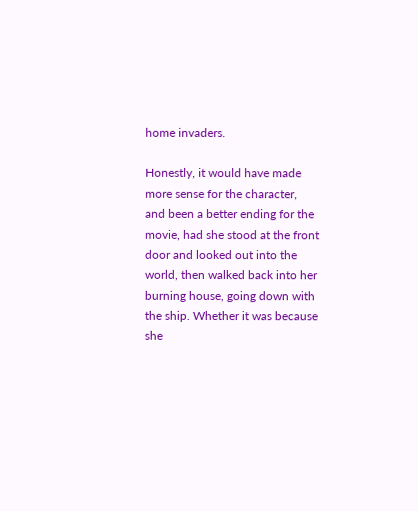home invaders.

Honestly, it would have made more sense for the character, and been a better ending for the movie, had she stood at the front door and looked out into the world, then walked back into her burning house, going down with the ship. Whether it was because she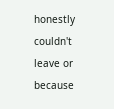honestly couldn't leave or because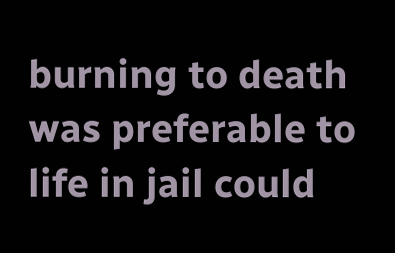burning to death was preferable to life in jail could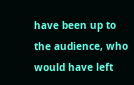have been up to the audience, who would have left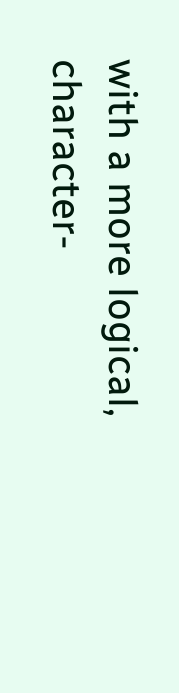with a more logical, character-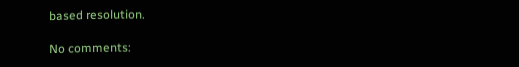based resolution.

No comments: